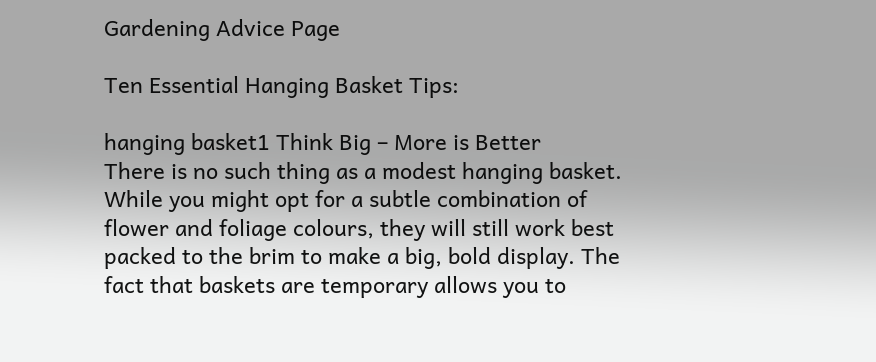Gardening Advice Page

Ten Essential Hanging Basket Tips:

hanging basket1 Think Big – More is Better
There is no such thing as a modest hanging basket. While you might opt for a subtle combination of flower and foliage colours, they will still work best packed to the brim to make a big, bold display. The fact that baskets are temporary allows you to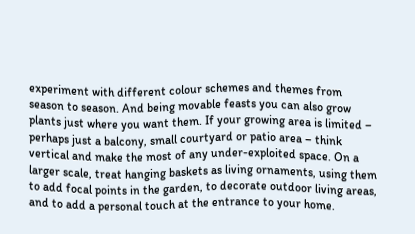experiment with different colour schemes and themes from season to season. And being movable feasts you can also grow plants just where you want them. If your growing area is limited – perhaps just a balcony, small courtyard or patio area – think vertical and make the most of any under-exploited space. On a larger scale, treat hanging baskets as living ornaments, using them to add focal points in the garden, to decorate outdoor living areas, and to add a personal touch at the entrance to your home.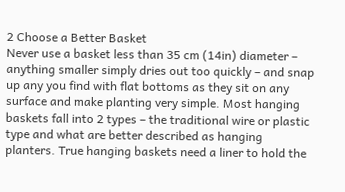2 Choose a Better Basket
Never use a basket less than 35 cm (14in) diameter – anything smaller simply dries out too quickly – and snap up any you find with flat bottoms as they sit on any surface and make planting very simple. Most hanging baskets fall into 2 types – the traditional wire or plastic type and what are better described as hanging planters. True hanging baskets need a liner to hold the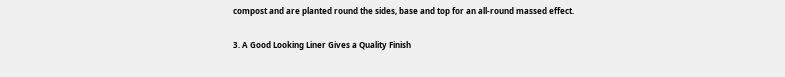compost and are planted round the sides, base and top for an all-round massed effect.

3. A Good Looking Liner Gives a Quality Finish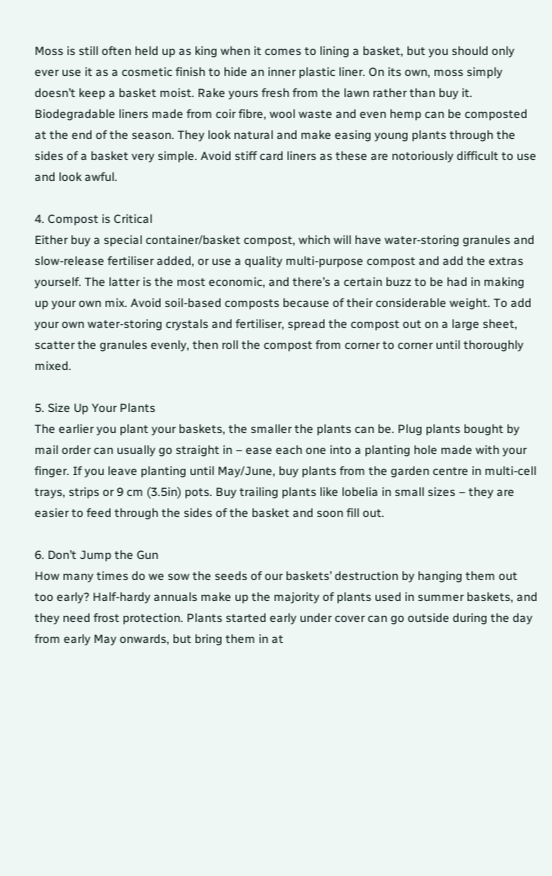Moss is still often held up as king when it comes to lining a basket, but you should only ever use it as a cosmetic finish to hide an inner plastic liner. On its own, moss simply doesn’t keep a basket moist. Rake yours fresh from the lawn rather than buy it. Biodegradable liners made from coir fibre, wool waste and even hemp can be composted at the end of the season. They look natural and make easing young plants through the sides of a basket very simple. Avoid stiff card liners as these are notoriously difficult to use and look awful.

4. Compost is Critical
Either buy a special container/basket compost, which will have water-storing granules and slow-release fertiliser added, or use a quality multi-purpose compost and add the extras yourself. The latter is the most economic, and there’s a certain buzz to be had in making up your own mix. Avoid soil-based composts because of their considerable weight. To add your own water-storing crystals and fertiliser, spread the compost out on a large sheet, scatter the granules evenly, then roll the compost from corner to corner until thoroughly mixed.

5. Size Up Your Plants
The earlier you plant your baskets, the smaller the plants can be. Plug plants bought by mail order can usually go straight in – ease each one into a planting hole made with your finger. If you leave planting until May/June, buy plants from the garden centre in multi-cell trays, strips or 9 cm (3.5in) pots. Buy trailing plants like lobelia in small sizes – they are easier to feed through the sides of the basket and soon fill out.

6. Don’t Jump the Gun
How many times do we sow the seeds of our baskets’ destruction by hanging them out too early? Half-hardy annuals make up the majority of plants used in summer baskets, and they need frost protection. Plants started early under cover can go outside during the day from early May onwards, but bring them in at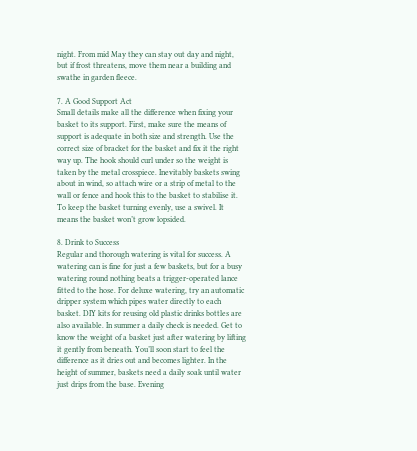night. From mid May they can stay out day and night, but if frost threatens, move them near a building and swathe in garden fleece.

7. A Good Support Act
Small details make all the difference when fixing your basket to its support. First, make sure the means of support is adequate in both size and strength. Use the correct size of bracket for the basket and fix it the right way up. The hook should curl under so the weight is taken by the metal crosspiece. Inevitably baskets swing about in wind, so attach wire or a strip of metal to the wall or fence and hook this to the basket to stabilise it. To keep the basket turning evenly, use a swivel. It means the basket won’t grow lopsided.

8. Drink to Success
Regular and thorough watering is vital for success. A watering can is fine for just a few baskets, but for a busy watering round nothing beats a trigger-operated lance fitted to the hose. For deluxe watering, try an automatic dripper system which pipes water directly to each basket. DIY kits for reusing old plastic drinks bottles are also available. In summer a daily check is needed. Get to know the weight of a basket just after watering by lifting it gently from beneath. You’ll soon start to feel the difference as it dries out and becomes lighter. In the height of summer, baskets need a daily soak until water just drips from the base. Evening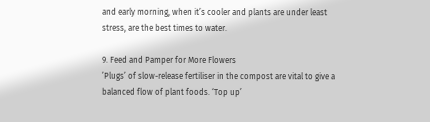and early morning, when it’s cooler and plants are under least stress, are the best times to water.

9. Feed and Pamper for More Flowers
’Plugs’ of slow-release fertiliser in the compost are vital to give a balanced flow of plant foods. ‘Top up’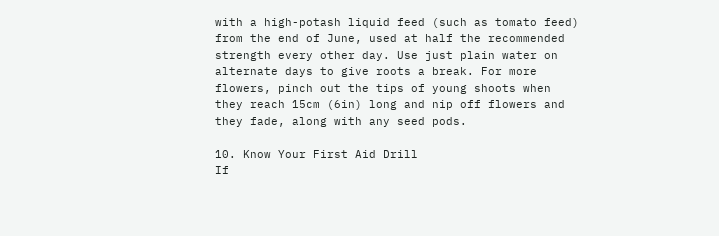with a high-potash liquid feed (such as tomato feed) from the end of June, used at half the recommended strength every other day. Use just plain water on alternate days to give roots a break. For more flowers, pinch out the tips of young shoots when they reach 15cm (6in) long and nip off flowers and they fade, along with any seed pods.

10. Know Your First Aid Drill
If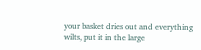your basket dries out and everything wilts, put it in the large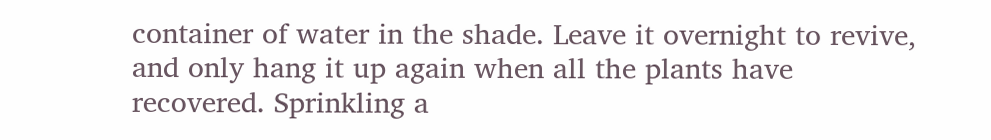container of water in the shade. Leave it overnight to revive, and only hang it up again when all the plants have recovered. Sprinkling a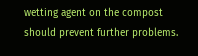wetting agent on the compost should prevent further problems.